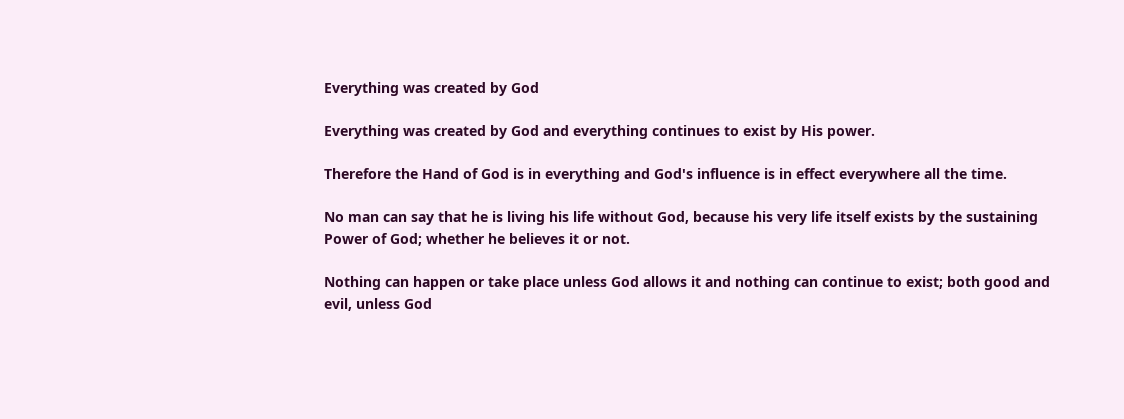Everything was created by God

Everything was created by God and everything continues to exist by His power.

Therefore the Hand of God is in everything and God's influence is in effect everywhere all the time.

No man can say that he is living his life without God, because his very life itself exists by the sustaining Power of God; whether he believes it or not.

Nothing can happen or take place unless God allows it and nothing can continue to exist; both good and evil, unless God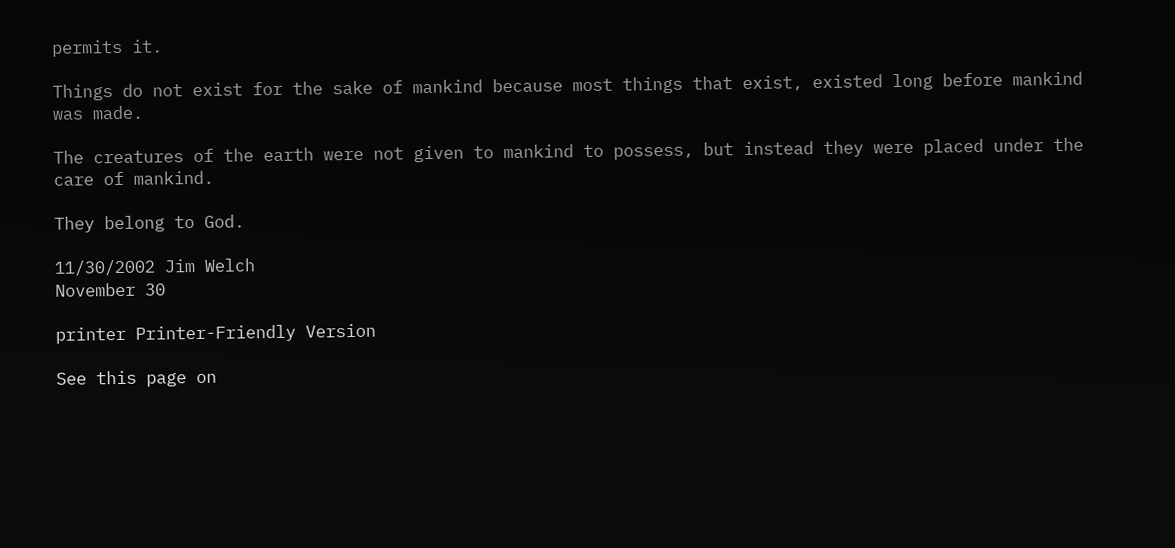permits it.

Things do not exist for the sake of mankind because most things that exist, existed long before mankind was made.

The creatures of the earth were not given to mankind to possess, but instead they were placed under the care of mankind.

They belong to God.

11/30/2002 Jim Welch
November 30

printer Printer-Friendly Version

See this page on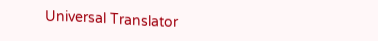Universal Translator